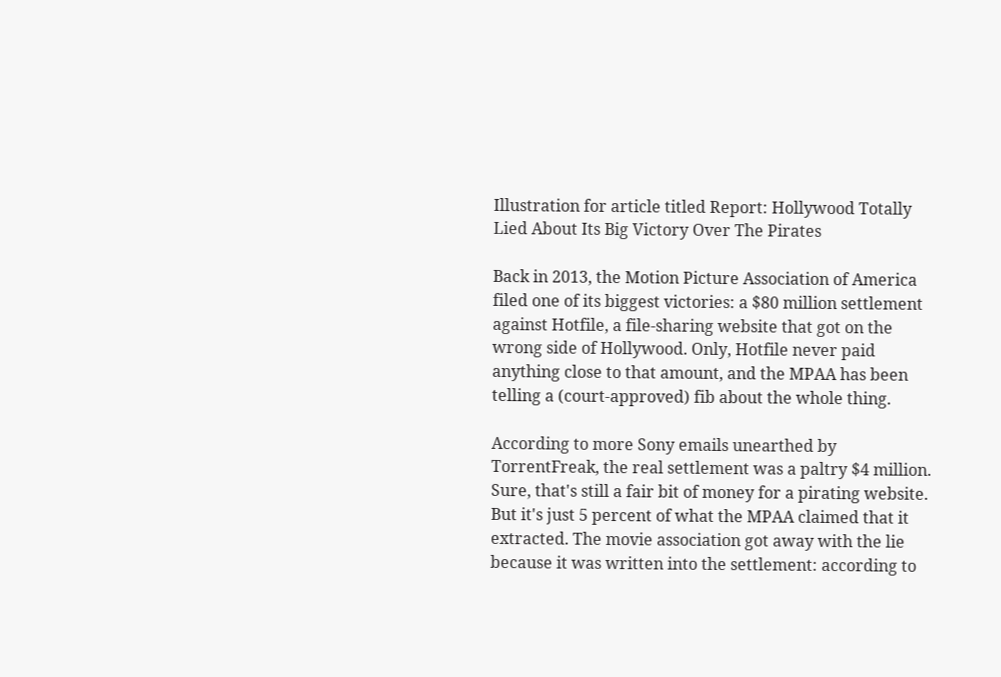Illustration for article titled Report: Hollywood Totally Lied About Its Big Victory Over The Pirates

Back in 2013, the Motion Picture Association of America filed one of its biggest victories: a $80 million settlement against Hotfile, a file-sharing website that got on the wrong side of Hollywood. Only, Hotfile never paid anything close to that amount, and the MPAA has been telling a (court-approved) fib about the whole thing.

According to more Sony emails unearthed by TorrentFreak, the real settlement was a paltry $4 million. Sure, that's still a fair bit of money for a pirating website. But it's just 5 percent of what the MPAA claimed that it extracted. The movie association got away with the lie because it was written into the settlement: according to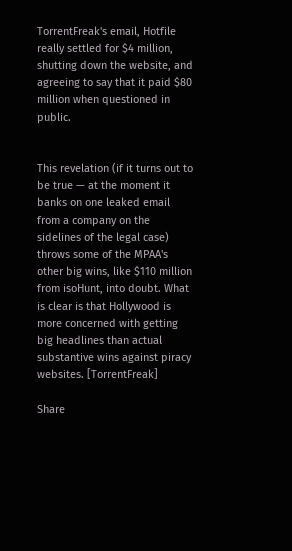TorrentFreak's email, Hotfile really settled for $4 million, shutting down the website, and agreeing to say that it paid $80 million when questioned in public.


This revelation (if it turns out to be true — at the moment it banks on one leaked email from a company on the sidelines of the legal case) throws some of the MPAA's other big wins, like $110 million from isoHunt, into doubt. What is clear is that Hollywood is more concerned with getting big headlines than actual substantive wins against piracy websites. [TorrentFreak]

Share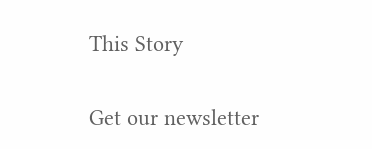This Story

Get our newsletter